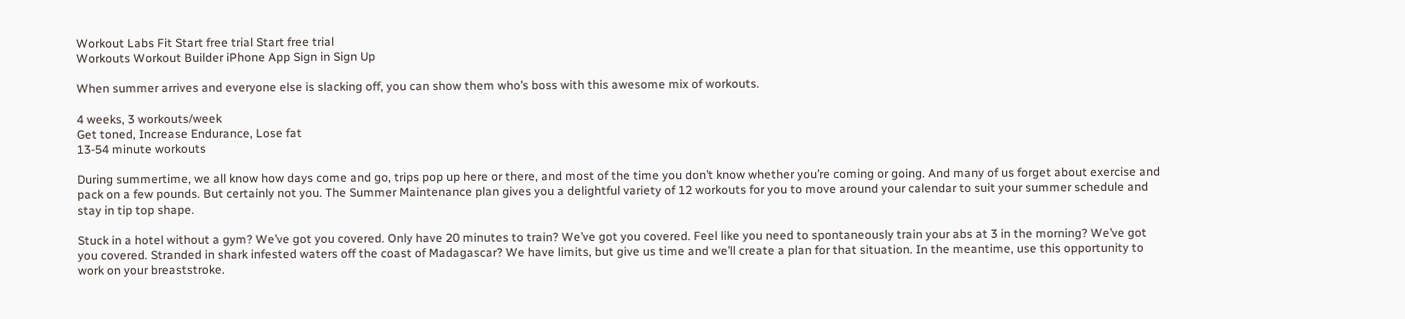Workout Labs Fit Start free trial Start free trial
Workouts Workout Builder iPhone App Sign in Sign Up

When summer arrives and everyone else is slacking off, you can show them who’s boss with this awesome mix of workouts.

4 weeks, 3 workouts/week
Get toned, Increase Endurance, Lose fat
13-54 minute workouts

During summertime, we all know how days come and go, trips pop up here or there, and most of the time you don’t know whether you’re coming or going. And many of us forget about exercise and pack on a few pounds. But certainly not you. The Summer Maintenance plan gives you a delightful variety of 12 workouts for you to move around your calendar to suit your summer schedule and stay in tip top shape.

Stuck in a hotel without a gym? We’ve got you covered. Only have 20 minutes to train? We’ve got you covered. Feel like you need to spontaneously train your abs at 3 in the morning? We’ve got you covered. Stranded in shark infested waters off the coast of Madagascar? We have limits, but give us time and we’ll create a plan for that situation. In the meantime, use this opportunity to work on your breaststroke.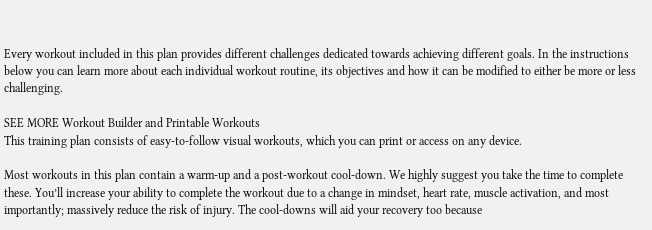Every workout included in this plan provides different challenges dedicated towards achieving different goals. In the instructions below you can learn more about each individual workout routine, its objectives and how it can be modified to either be more or less challenging.

SEE MORE Workout Builder and Printable Workouts
This training plan consists of easy-to-follow visual workouts, which you can print or access on any device.

Most workouts in this plan contain a warm-up and a post-workout cool-down. We highly suggest you take the time to complete these. You’ll increase your ability to complete the workout due to a change in mindset, heart rate, muscle activation, and most importantly; massively reduce the risk of injury. The cool-downs will aid your recovery too because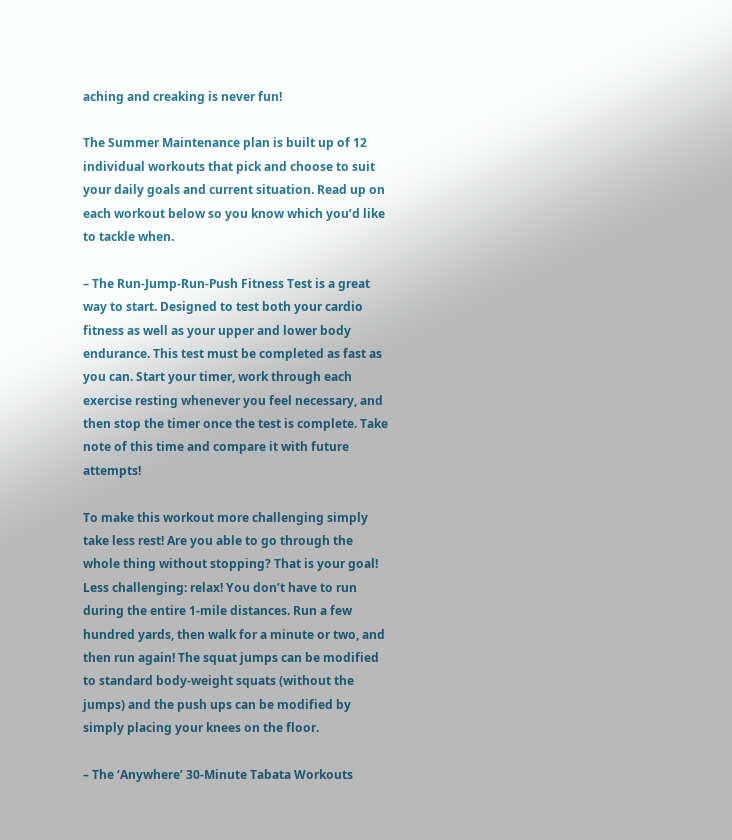aching and creaking is never fun!

The Summer Maintenance plan is built up of 12 individual workouts that pick and choose to suit your daily goals and current situation. Read up on each workout below so you know which you’d like to tackle when.

– The Run-Jump-Run-Push Fitness Test is a great way to start. Designed to test both your cardio fitness as well as your upper and lower body endurance. This test must be completed as fast as you can. Start your timer, work through each exercise resting whenever you feel necessary, and then stop the timer once the test is complete. Take note of this time and compare it with future attempts!

To make this workout more challenging simply take less rest! Are you able to go through the whole thing without stopping? That is your goal! Less challenging: relax! You don’t have to run during the entire 1-mile distances. Run a few hundred yards, then walk for a minute or two, and then run again! The squat jumps can be modified to standard body-weight squats (without the jumps) and the push ups can be modified by simply placing your knees on the floor.

– The ‘Anywhere’ 30-Minute Tabata Workouts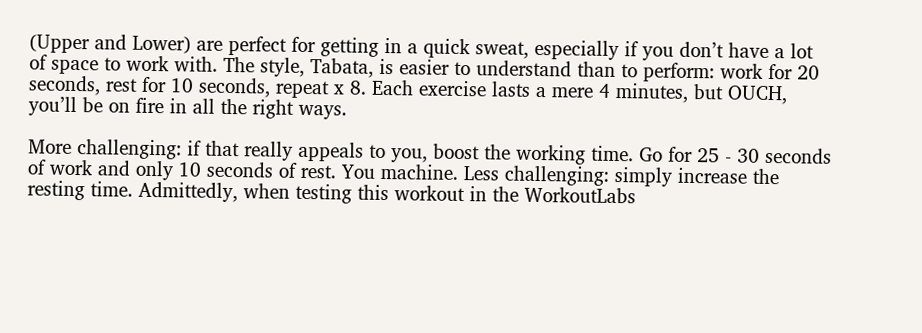(Upper and Lower) are perfect for getting in a quick sweat, especially if you don’t have a lot of space to work with. The style, Tabata, is easier to understand than to perform: work for 20 seconds, rest for 10 seconds, repeat x 8. Each exercise lasts a mere 4 minutes, but OUCH, you’ll be on fire in all the right ways.

More challenging: if that really appeals to you, boost the working time. Go for 25 - 30 seconds of work and only 10 seconds of rest. You machine. Less challenging: simply increase the resting time. Admittedly, when testing this workout in the WorkoutLabs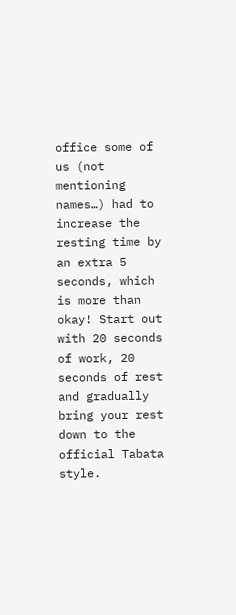office some of us (not mentioning names…) had to increase the resting time by an extra 5 seconds, which is more than okay! Start out with 20 seconds of work, 20 seconds of rest and gradually bring your rest down to the official Tabata style.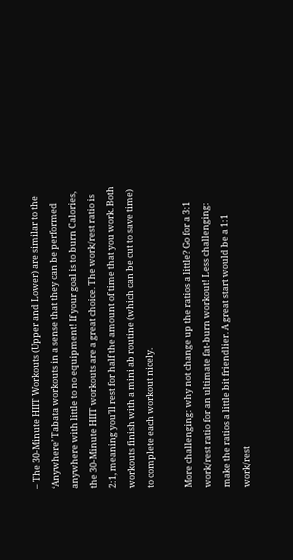– The 30-Minute HIIT Workouts (Upper and Lower) are similar to the ‘Anywhere’ Tabata workouts in a sense that they can be performed anywhere with little to no equipment! If your goal is to burn Calories, the 30-Minute HIIT workouts are a great choice. The work/rest ratio is 2:1, meaning you’ll rest for half the amount of time that you work. Both workouts finish with a mini ab routine (which can be cut to save time) to complete each workout nicely.

More challenging: why not change up the ratios a little? Go for a 3:1 work/rest ratio for an ultimate fat-burn workout! Less challenging: make the ratios a little bit friendlier. A great start would be a 1:1 work/rest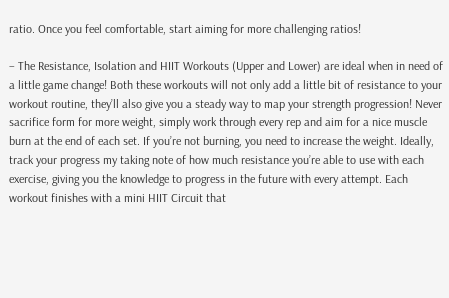ratio. Once you feel comfortable, start aiming for more challenging ratios!

– The Resistance, Isolation and HIIT Workouts (Upper and Lower) are ideal when in need of a little game change! Both these workouts will not only add a little bit of resistance to your workout routine, they’ll also give you a steady way to map your strength progression! Never sacrifice form for more weight, simply work through every rep and aim for a nice muscle burn at the end of each set. If you’re not burning, you need to increase the weight. Ideally, track your progress my taking note of how much resistance you’re able to use with each exercise, giving you the knowledge to progress in the future with every attempt. Each workout finishes with a mini HIIT Circuit that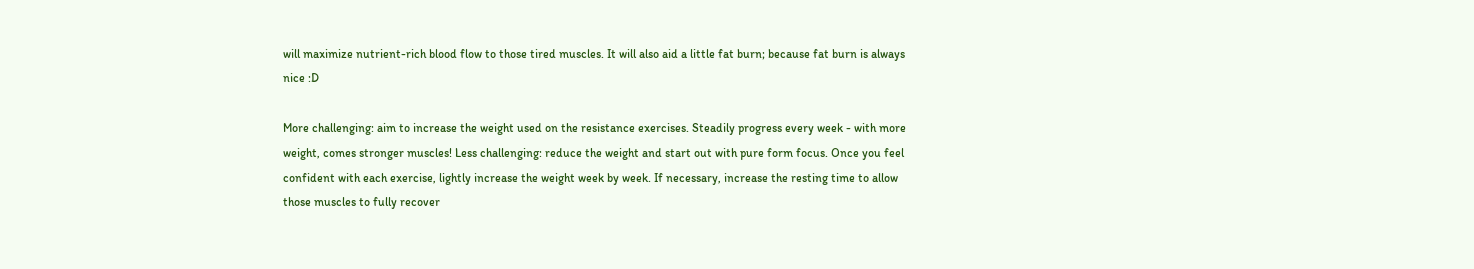will maximize nutrient-rich blood flow to those tired muscles. It will also aid a little fat burn; because fat burn is always nice :D

More challenging: aim to increase the weight used on the resistance exercises. Steadily progress every week - with more weight, comes stronger muscles! Less challenging: reduce the weight and start out with pure form focus. Once you feel confident with each exercise, lightly increase the weight week by week. If necessary, increase the resting time to allow those muscles to fully recover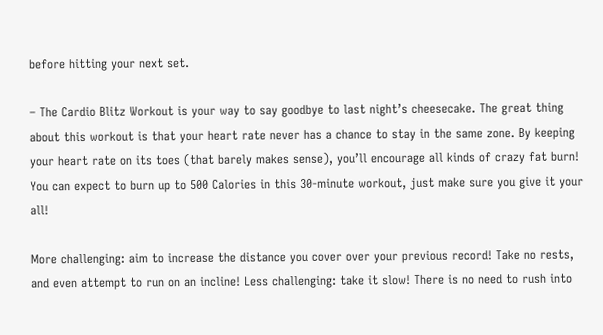before hitting your next set.

– The Cardio Blitz Workout is your way to say goodbye to last night’s cheesecake. The great thing about this workout is that your heart rate never has a chance to stay in the same zone. By keeping your heart rate on its toes (that barely makes sense), you’ll encourage all kinds of crazy fat burn! You can expect to burn up to 500 Calories in this 30-minute workout, just make sure you give it your all!

More challenging: aim to increase the distance you cover over your previous record! Take no rests, and even attempt to run on an incline! Less challenging: take it slow! There is no need to rush into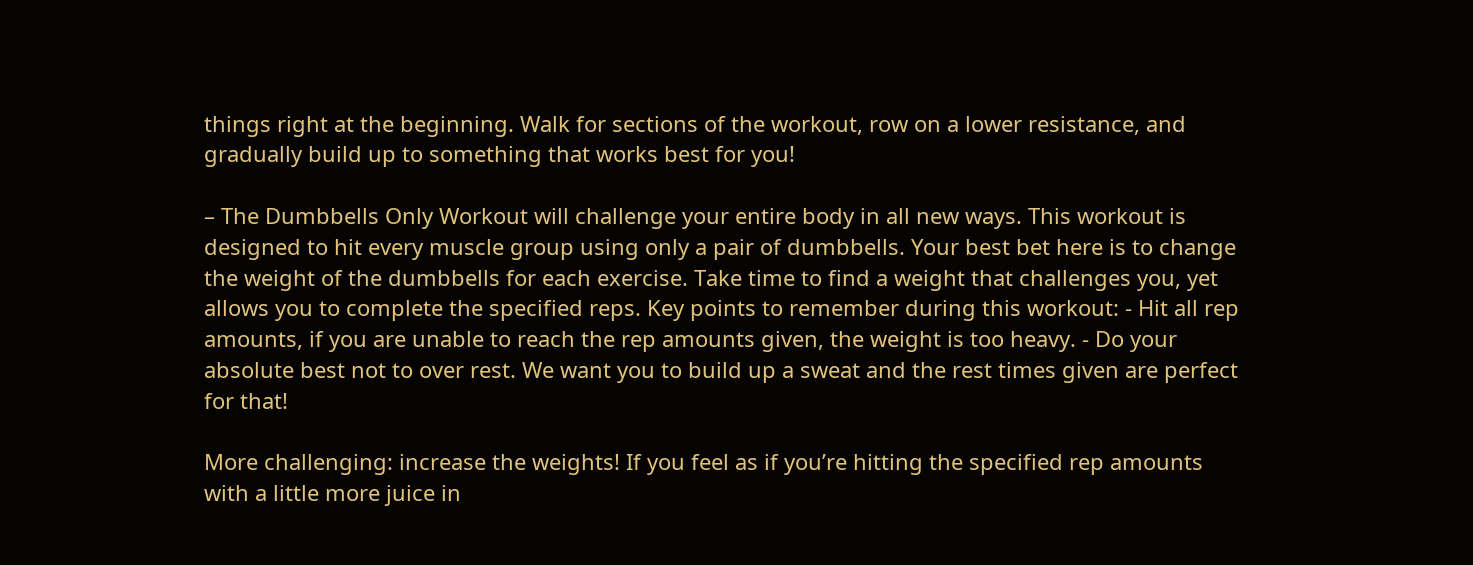things right at the beginning. Walk for sections of the workout, row on a lower resistance, and gradually build up to something that works best for you!

– The Dumbbells Only Workout will challenge your entire body in all new ways. This workout is designed to hit every muscle group using only a pair of dumbbells. Your best bet here is to change the weight of the dumbbells for each exercise. Take time to find a weight that challenges you, yet allows you to complete the specified reps. Key points to remember during this workout: - Hit all rep amounts, if you are unable to reach the rep amounts given, the weight is too heavy. - Do your absolute best not to over rest. We want you to build up a sweat and the rest times given are perfect for that!

More challenging: increase the weights! If you feel as if you’re hitting the specified rep amounts with a little more juice in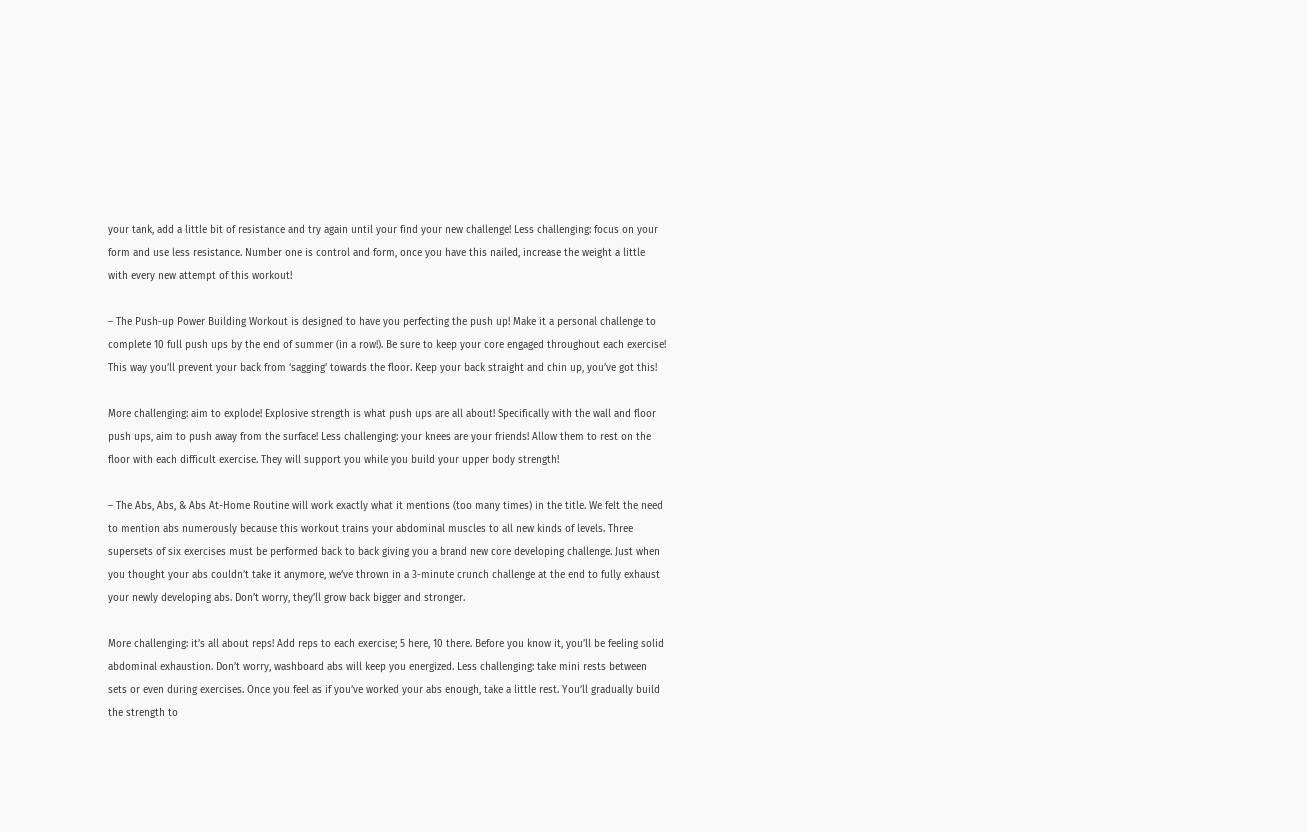your tank, add a little bit of resistance and try again until your find your new challenge! Less challenging: focus on your form and use less resistance. Number one is control and form, once you have this nailed, increase the weight a little with every new attempt of this workout!

– The Push-up Power Building Workout is designed to have you perfecting the push up! Make it a personal challenge to complete 10 full push ups by the end of summer (in a row!). Be sure to keep your core engaged throughout each exercise! This way you’ll prevent your back from ‘sagging’ towards the floor. Keep your back straight and chin up, you’ve got this!

More challenging: aim to explode! Explosive strength is what push ups are all about! Specifically with the wall and floor push ups, aim to push away from the surface! Less challenging: your knees are your friends! Allow them to rest on the floor with each difficult exercise. They will support you while you build your upper body strength!

– The Abs, Abs, & Abs At-Home Routine will work exactly what it mentions (too many times) in the title. We felt the need to mention abs numerously because this workout trains your abdominal muscles to all new kinds of levels. Three supersets of six exercises must be performed back to back giving you a brand new core developing challenge. Just when you thought your abs couldn’t take it anymore, we’ve thrown in a 3-minute crunch challenge at the end to fully exhaust your newly developing abs. Don’t worry, they’ll grow back bigger and stronger.

More challenging: it’s all about reps! Add reps to each exercise; 5 here, 10 there. Before you know it, you’ll be feeling solid abdominal exhaustion. Don’t worry, washboard abs will keep you energized. Less challenging: take mini rests between sets or even during exercises. Once you feel as if you’ve worked your abs enough, take a little rest. You’ll gradually build the strength to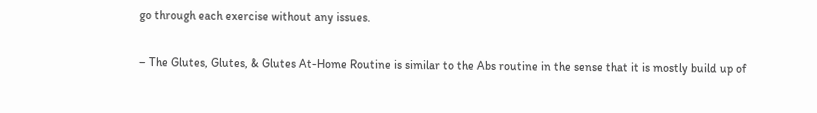go through each exercise without any issues.

– The Glutes, Glutes, & Glutes At-Home Routine is similar to the Abs routine in the sense that it is mostly build up of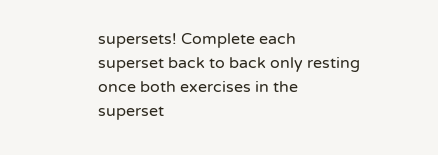supersets! Complete each superset back to back only resting once both exercises in the superset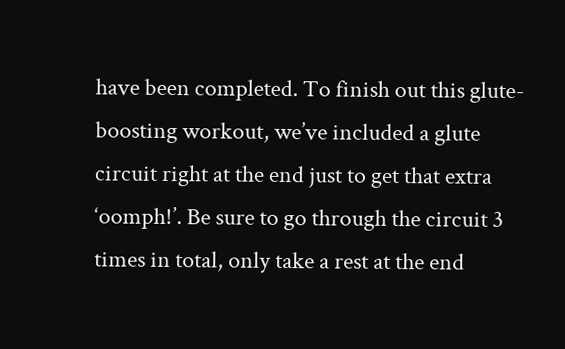have been completed. To finish out this glute-boosting workout, we’ve included a glute circuit right at the end just to get that extra ‘oomph!’. Be sure to go through the circuit 3 times in total, only take a rest at the end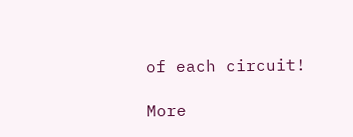of each circuit!

More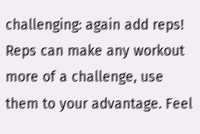challenging: again add reps! Reps can make any workout more of a challenge, use them to your advantage. Feel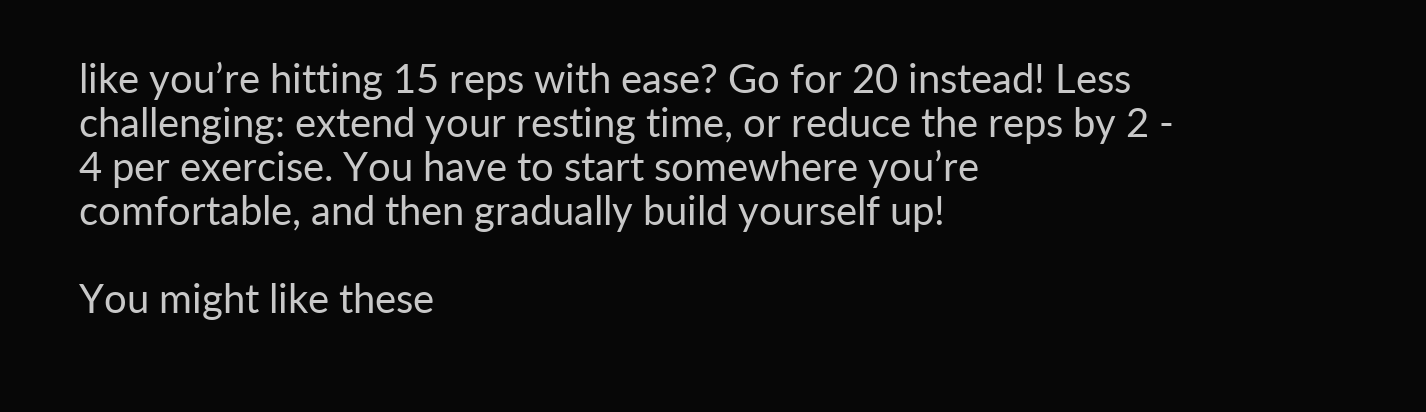like you’re hitting 15 reps with ease? Go for 20 instead! Less challenging: extend your resting time, or reduce the reps by 2 - 4 per exercise. You have to start somewhere you’re comfortable, and then gradually build yourself up!

You might like these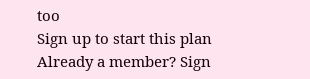too
Sign up to start this plan
Already a member? Sign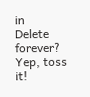in
Delete forever?
Yep, toss it!